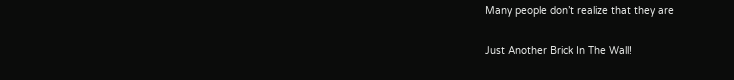Many people don’t realize that they are

Just Another Brick In The Wall!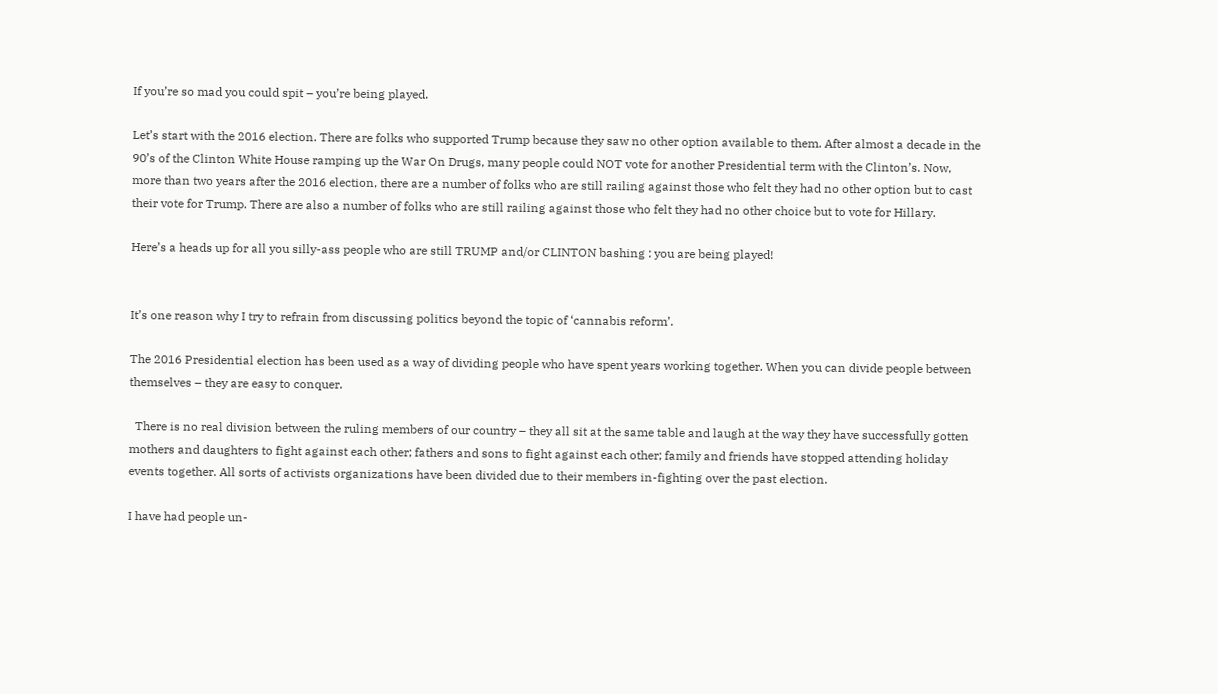If you’re so mad you could spit – you’re being played.

Let’s start with the 2016 election. There are folks who supported Trump because they saw no other option available to them. After almost a decade in the 90’s of the Clinton White House ramping up the War On Drugs, many people could NOT vote for another Presidential term with the Clinton’s. Now, more than two years after the 2016 election, there are a number of folks who are still railing against those who felt they had no other option but to cast their vote for Trump. There are also a number of folks who are still railing against those who felt they had no other choice but to vote for Hillary.

Here’s a heads up for all you silly-ass people who are still TRUMP and/or CLINTON bashing : you are being played!


It’s one reason why I try to refrain from discussing politics beyond the topic of ‘cannabis reform’.

The 2016 Presidential election has been used as a way of dividing people who have spent years working together. When you can divide people between themselves – they are easy to conquer.

  There is no real division between the ruling members of our country – they all sit at the same table and laugh at the way they have successfully gotten mothers and daughters to fight against each other; fathers and sons to fight against each other; family and friends have stopped attending holiday events together. All sorts of activists organizations have been divided due to their members in-fighting over the past election.

I have had people un-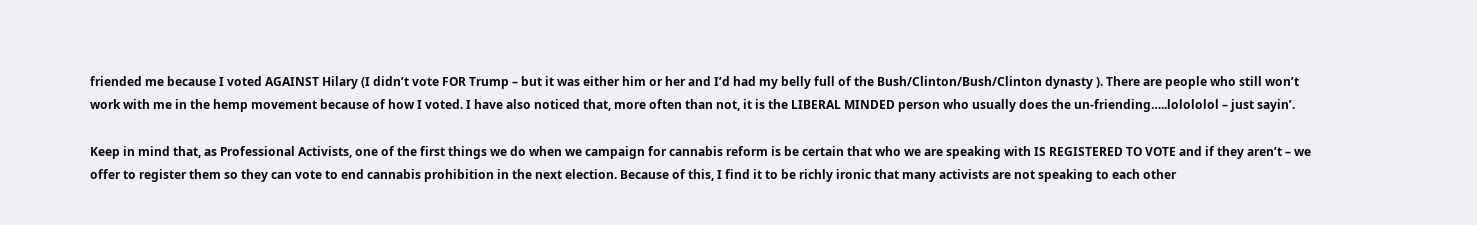friended me because I voted AGAINST Hilary (I didn’t vote FOR Trump – but it was either him or her and I’d had my belly full of the Bush/Clinton/Bush/Clinton dynasty ). There are people who still won’t work with me in the hemp movement because of how I voted. I have also noticed that, more often than not, it is the LIBERAL MINDED person who usually does the un-friending…..lolololol – just sayin’.

Keep in mind that, as Professional Activists, one of the first things we do when we campaign for cannabis reform is be certain that who we are speaking with IS REGISTERED TO VOTE and if they aren’t – we offer to register them so they can vote to end cannabis prohibition in the next election. Because of this, I find it to be richly ironic that many activists are not speaking to each other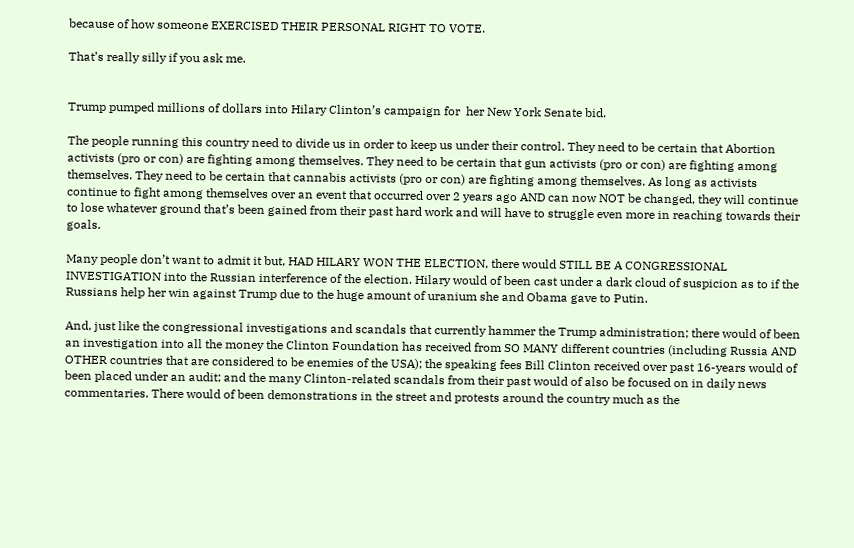because of how someone EXERCISED THEIR PERSONAL RIGHT TO VOTE.

That’s really silly if you ask me.


Trump pumped millions of dollars into Hilary Clinton’s campaign for  her New York Senate bid.

The people running this country need to divide us in order to keep us under their control. They need to be certain that Abortion activists (pro or con) are fighting among themselves. They need to be certain that gun activists (pro or con) are fighting among themselves. They need to be certain that cannabis activists (pro or con) are fighting among themselves. As long as activists continue to fight among themselves over an event that occurred over 2 years ago AND can now NOT be changed, they will continue to lose whatever ground that’s been gained from their past hard work and will have to struggle even more in reaching towards their goals.

Many people don’t want to admit it but, HAD HILARY WON THE ELECTION, there would STILL BE A CONGRESSIONAL INVESTIGATION into the Russian interference of the election. Hilary would of been cast under a dark cloud of suspicion as to if the Russians help her win against Trump due to the huge amount of uranium she and Obama gave to Putin.

And, just like the congressional investigations and scandals that currently hammer the Trump administration; there would of been an investigation into all the money the Clinton Foundation has received from SO MANY different countries (including Russia AND OTHER countries that are considered to be enemies of the USA); the speaking fees Bill Clinton received over past 16-years would of been placed under an audit; and the many Clinton-related scandals from their past would of also be focused on in daily news commentaries. There would of been demonstrations in the street and protests around the country much as the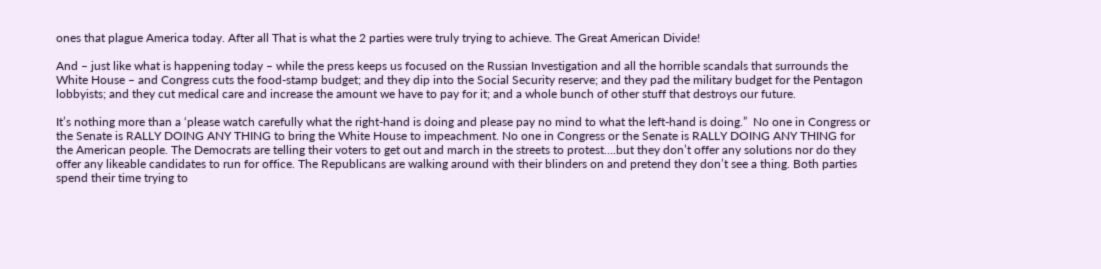ones that plague America today. After all That is what the 2 parties were truly trying to achieve. The Great American Divide!

And – just like what is happening today – while the press keeps us focused on the Russian Investigation and all the horrible scandals that surrounds the White House – and Congress cuts the food-stamp budget; and they dip into the Social Security reserve; and they pad the military budget for the Pentagon lobbyists; and they cut medical care and increase the amount we have to pay for it; and a whole bunch of other stuff that destroys our future.

It’s nothing more than a ‘please watch carefully what the right-hand is doing and please pay no mind to what the left-hand is doing.”  No one in Congress or the Senate is RALLY DOING ANY THING to bring the White House to impeachment. No one in Congress or the Senate is RALLY DOING ANY THING for the American people. The Democrats are telling their voters to get out and march in the streets to protest….but they don’t offer any solutions nor do they offer any likeable candidates to run for office. The Republicans are walking around with their blinders on and pretend they don’t see a thing. Both parties spend their time trying to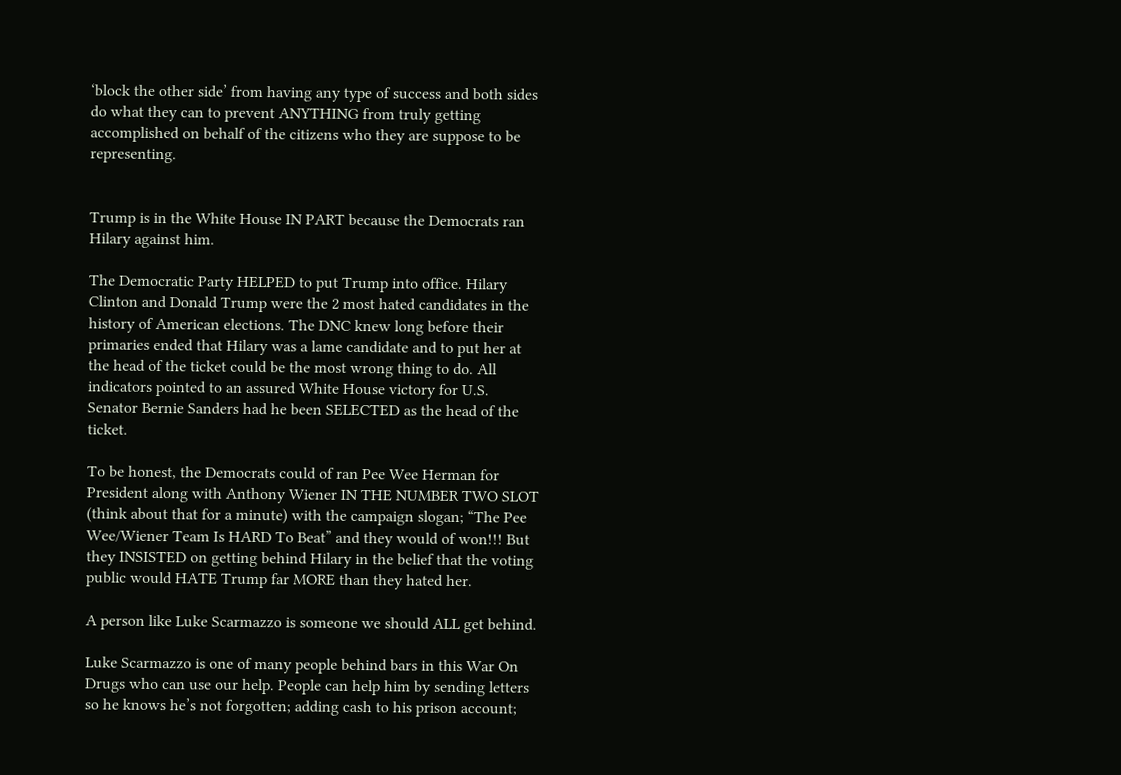‘block the other side’ from having any type of success and both sides do what they can to prevent ANYTHING from truly getting accomplished on behalf of the citizens who they are suppose to be representing.


Trump is in the White House IN PART because the Democrats ran Hilary against him.

The Democratic Party HELPED to put Trump into office. Hilary Clinton and Donald Trump were the 2 most hated candidates in the history of American elections. The DNC knew long before their primaries ended that Hilary was a lame candidate and to put her at the head of the ticket could be the most wrong thing to do. All indicators pointed to an assured White House victory for U.S. Senator Bernie Sanders had he been SELECTED as the head of the ticket.

To be honest, the Democrats could of ran Pee Wee Herman for President along with Anthony Wiener IN THE NUMBER TWO SLOT (think about that for a minute) with the campaign slogan; “The Pee Wee/Wiener Team Is HARD To Beat” and they would of won!!! But they INSISTED on getting behind Hilary in the belief that the voting public would HATE Trump far MORE than they hated her.

A person like Luke Scarmazzo is someone we should ALL get behind.

Luke Scarmazzo is one of many people behind bars in this War On Drugs who can use our help. People can help him by sending letters so he knows he’s not forgotten; adding cash to his prison account;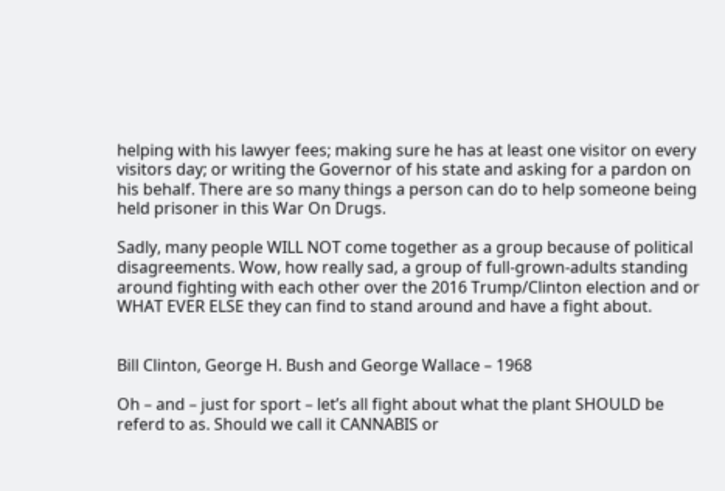helping with his lawyer fees; making sure he has at least one visitor on every visitors day; or writing the Governor of his state and asking for a pardon on his behalf. There are so many things a person can do to help someone being held prisoner in this War On Drugs.

Sadly, many people WILL NOT come together as a group because of political disagreements. Wow, how really sad, a group of full-grown-adults standing around fighting with each other over the 2016 Trump/Clinton election and or WHAT EVER ELSE they can find to stand around and have a fight about.


Bill Clinton, George H. Bush and George Wallace – 1968

Oh – and – just for sport – let’s all fight about what the plant SHOULD be referd to as. Should we call it CANNABIS or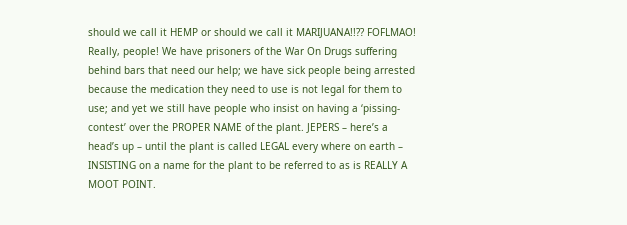should we call it HEMP or should we call it MARIJUANA!!?? FOFLMAO! Really, people! We have prisoners of the War On Drugs suffering behind bars that need our help; we have sick people being arrested because the medication they need to use is not legal for them to use; and yet we still have people who insist on having a ‘pissing-contest’ over the PROPER NAME of the plant. JEPERS – here’s a head’s up – until the plant is called LEGAL every where on earth – INSISTING on a name for the plant to be referred to as is REALLY A MOOT POINT.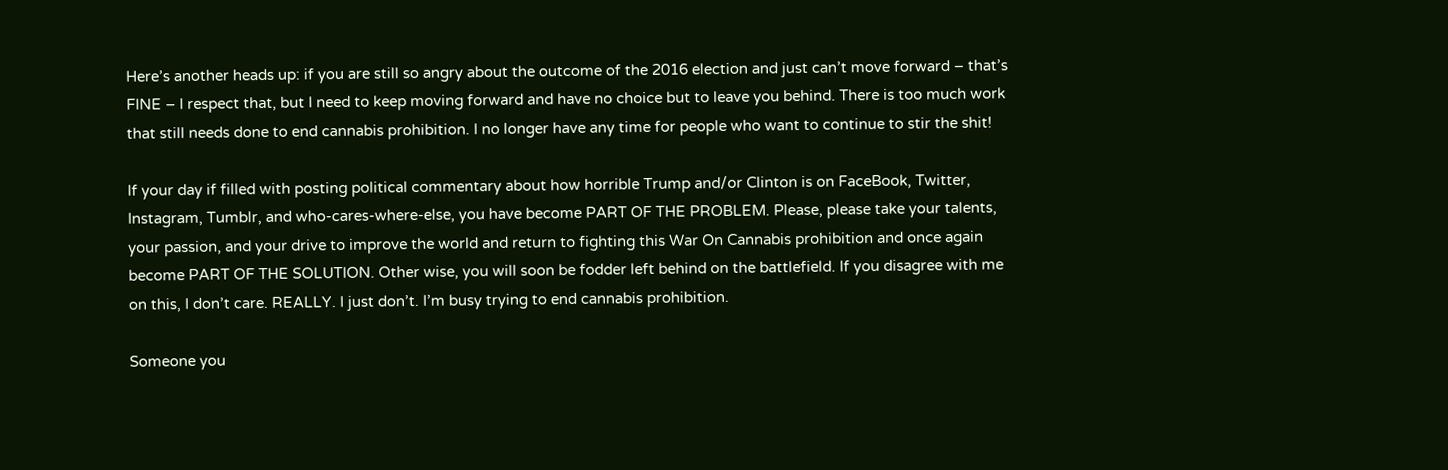Here’s another heads up: if you are still so angry about the outcome of the 2016 election and just can’t move forward – that’s FINE – I respect that, but I need to keep moving forward and have no choice but to leave you behind. There is too much work that still needs done to end cannabis prohibition. I no longer have any time for people who want to continue to stir the shit!

If your day if filled with posting political commentary about how horrible Trump and/or Clinton is on FaceBook, Twitter, Instagram, Tumblr, and who-cares-where-else, you have become PART OF THE PROBLEM. Please, please take your talents, your passion, and your drive to improve the world and return to fighting this War On Cannabis prohibition and once again become PART OF THE SOLUTION. Other wise, you will soon be fodder left behind on the battlefield. If you disagree with me on this, I don’t care. REALLY. I just don’t. I’m busy trying to end cannabis prohibition.

Someone you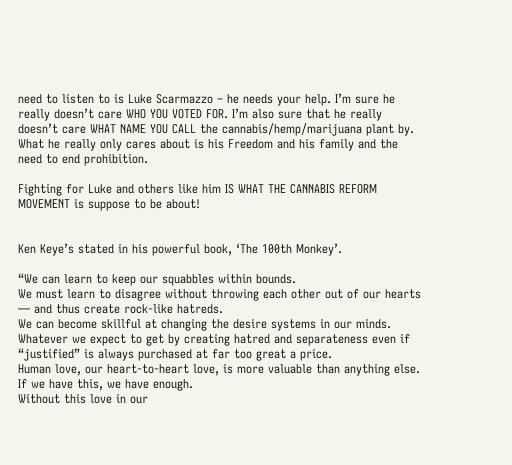need to listen to is Luke Scarmazzo – he needs your help. I’m sure he really doesn’t care WHO YOU VOTED FOR. I’m also sure that he really doesn’t care WHAT NAME YOU CALL the cannabis/hemp/marijuana plant by. What he really only cares about is his Freedom and his family and the need to end prohibition.

Fighting for Luke and others like him IS WHAT THE CANNABIS REFORM MOVEMENT is suppose to be about!


Ken Keye’s stated in his powerful book, ‘The 100th Monkey’.

“We can learn to keep our squabbles within bounds.
We must learn to disagree without throwing each other out of our hearts — and thus create rock-like hatreds.
We can become skillful at changing the desire systems in our minds.
Whatever we expect to get by creating hatred and separateness even if “justified” is always purchased at far too great a price.
Human love, our heart-to-heart love, is more valuable than anything else.
If we have this, we have enough.
Without this love in our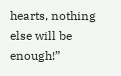hearts, nothing else will be enough!”